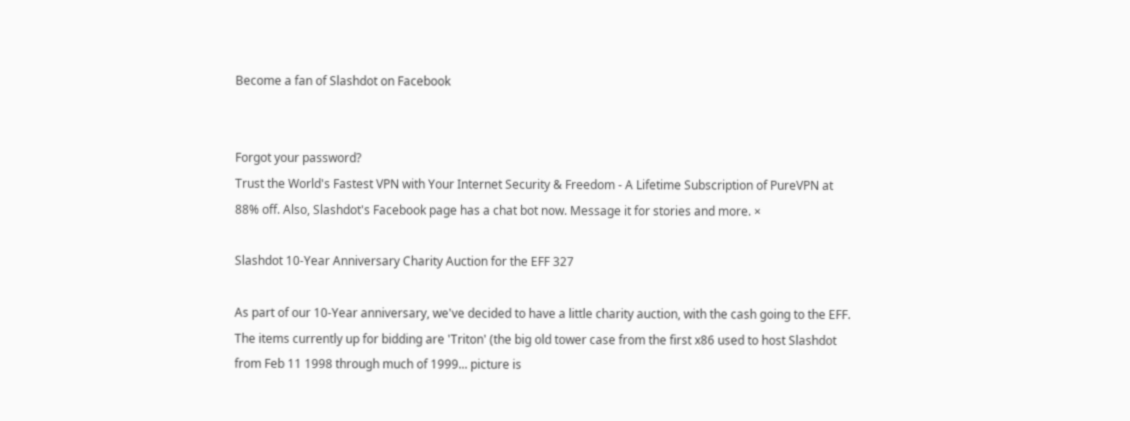Become a fan of Slashdot on Facebook


Forgot your password?
Trust the World's Fastest VPN with Your Internet Security & Freedom - A Lifetime Subscription of PureVPN at 88% off. Also, Slashdot's Facebook page has a chat bot now. Message it for stories and more. ×

Slashdot 10-Year Anniversary Charity Auction for the EFF 327

As part of our 10-Year anniversary, we've decided to have a little charity auction, with the cash going to the EFF. The items currently up for bidding are 'Triton' (the big old tower case from the first x86 used to host Slashdot from Feb 11 1998 through much of 1999... picture is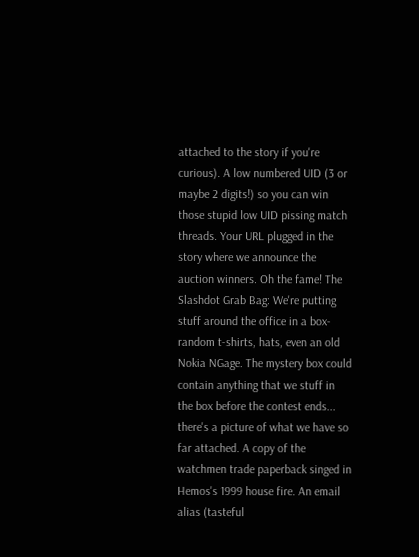attached to the story if you're curious). A low numbered UID (3 or maybe 2 digits!) so you can win those stupid low UID pissing match threads. Your URL plugged in the story where we announce the auction winners. Oh the fame! The Slashdot Grab Bag: We're putting stuff around the office in a box- random t-shirts, hats, even an old Nokia NGage. The mystery box could contain anything that we stuff in the box before the contest ends... there's a picture of what we have so far attached. A copy of the watchmen trade paperback singed in Hemos's 1999 house fire. An email alias (tasteful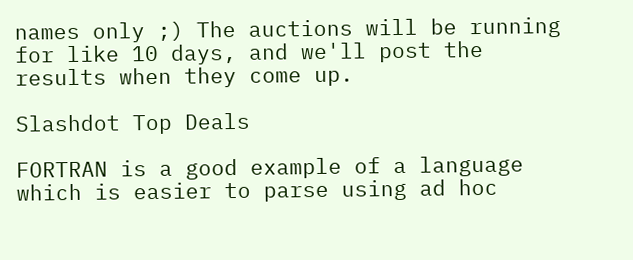names only ;) The auctions will be running for like 10 days, and we'll post the results when they come up.

Slashdot Top Deals

FORTRAN is a good example of a language which is easier to parse using ad hoc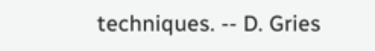techniques. -- D. Gries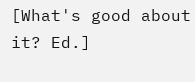[What's good about it? Ed.]